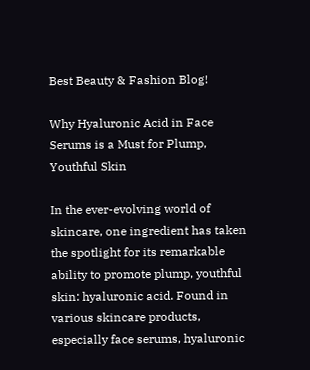Best Beauty & Fashion Blog!

Why Hyaluronic Acid in Face Serums is a Must for Plump, Youthful Skin

In the ever-evolving world of skincare, one ingredient has taken the spotlight for its remarkable ability to promote plump, youthful skin: hyaluronic acid. Found in various skincare products, especially face serums, hyaluronic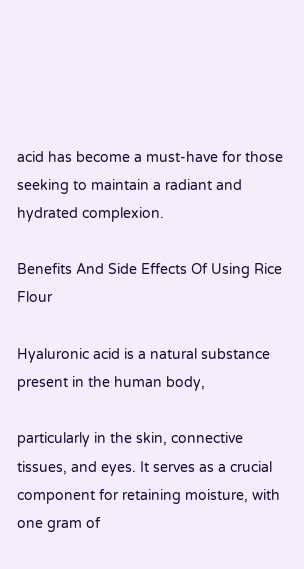acid has become a must-have for those seeking to maintain a radiant and hydrated complexion.

Benefits And Side Effects Of Using Rice Flour

Hyaluronic acid is a natural substance present in the human body,

particularly in the skin, connective tissues, and eyes. It serves as a crucial component for retaining moisture, with one gram of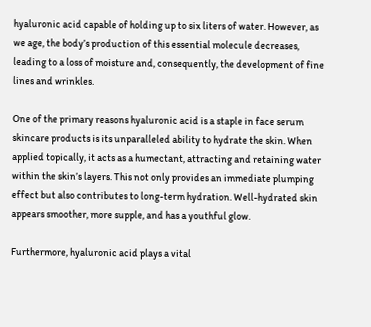hyaluronic acid capable of holding up to six liters of water. However, as we age, the body’s production of this essential molecule decreases, leading to a loss of moisture and, consequently, the development of fine lines and wrinkles.

One of the primary reasons hyaluronic acid is a staple in face serum skincare products is its unparalleled ability to hydrate the skin. When applied topically, it acts as a humectant, attracting and retaining water within the skin’s layers. This not only provides an immediate plumping effect but also contributes to long-term hydration. Well-hydrated skin appears smoother, more supple, and has a youthful glow.

Furthermore, hyaluronic acid plays a vital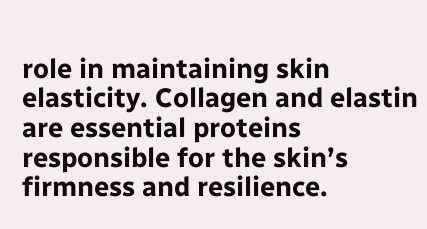role in maintaining skin elasticity. Collagen and elastin are essential proteins responsible for the skin’s firmness and resilience.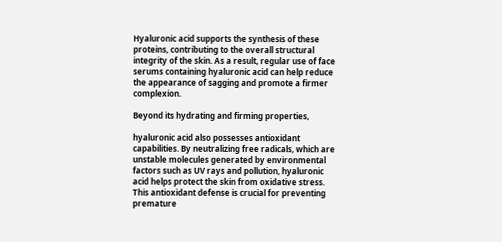Hyaluronic acid supports the synthesis of these proteins, contributing to the overall structural integrity of the skin. As a result, regular use of face serums containing hyaluronic acid can help reduce the appearance of sagging and promote a firmer complexion.

Beyond its hydrating and firming properties,

hyaluronic acid also possesses antioxidant capabilities. By neutralizing free radicals, which are unstable molecules generated by environmental factors such as UV rays and pollution, hyaluronic acid helps protect the skin from oxidative stress. This antioxidant defense is crucial for preventing premature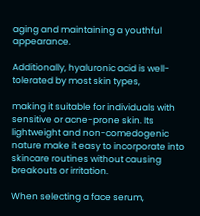aging and maintaining a youthful appearance.

Additionally, hyaluronic acid is well-tolerated by most skin types,

making it suitable for individuals with sensitive or acne-prone skin. Its lightweight and non-comedogenic nature make it easy to incorporate into skincare routines without causing breakouts or irritation.

When selecting a face serum,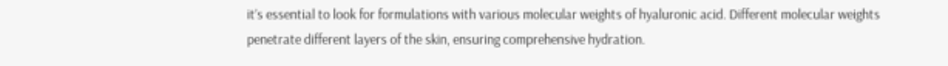it’s essential to look for formulations with various molecular weights of hyaluronic acid. Different molecular weights penetrate different layers of the skin, ensuring comprehensive hydration.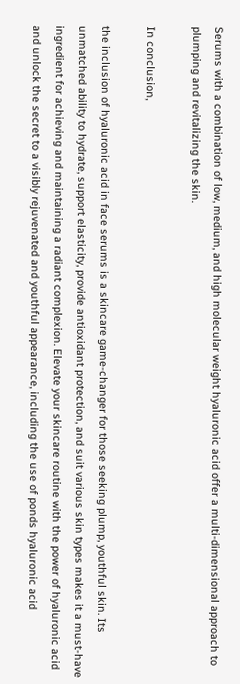Serums with a combination of low, medium, and high molecular weight hyaluronic acid offer a multi-dimensional approach to plumping and revitalizing the skin.

In conclusion,

the inclusion of hyaluronic acid in face serums is a skincare game-changer for those seeking plump, youthful skin. Its unmatched ability to hydrate, support elasticity, provide antioxidant protection, and suit various skin types makes it a must-have ingredient for achieving and maintaining a radiant complexion. Elevate your skincare routine with the power of hyaluronic acid and unlock the secret to a visibly rejuvenated and youthful appearance, including the use of ponds hyaluronic acid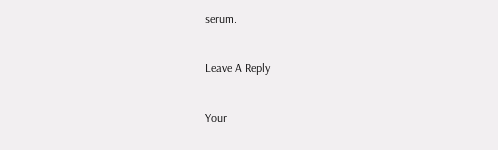serum.

Leave A Reply

Your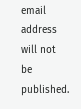email address will not be published.